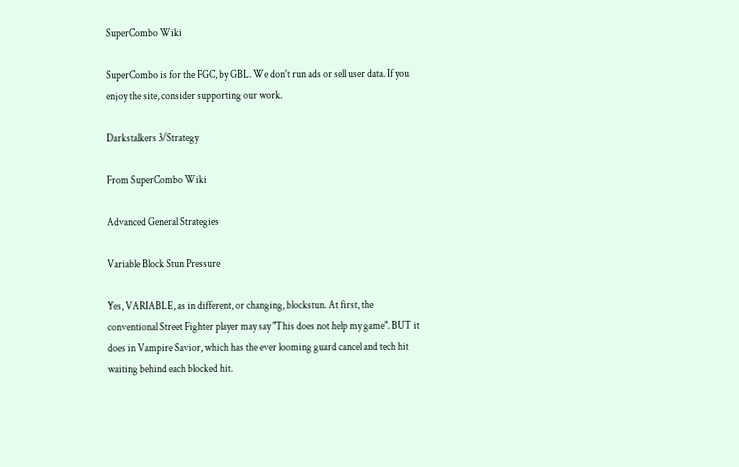SuperCombo Wiki

SuperCombo is for the FGC, by GBL. We don't run ads or sell user data. If you enjoy the site, consider supporting our work.

Darkstalkers 3/Strategy

From SuperCombo Wiki

Advanced General Strategies

Variable Block Stun Pressure

Yes, VARIABLE, as in different, or changing, blockstun. At first, the conventional Street Fighter player may say "This does not help my game". BUT it does in Vampire Savior, which has the ever looming guard cancel and tech hit waiting behind each blocked hit.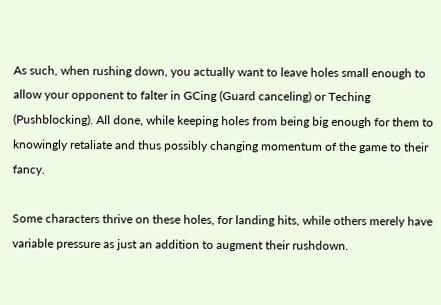As such, when rushing down, you actually want to leave holes small enough to allow your opponent to falter in GCing (Guard canceling) or Teching (Pushblocking). All done, while keeping holes from being big enough for them to knowingly retaliate and thus possibly changing momentum of the game to their fancy.

Some characters thrive on these holes, for landing hits, while others merely have variable pressure as just an addition to augment their rushdown.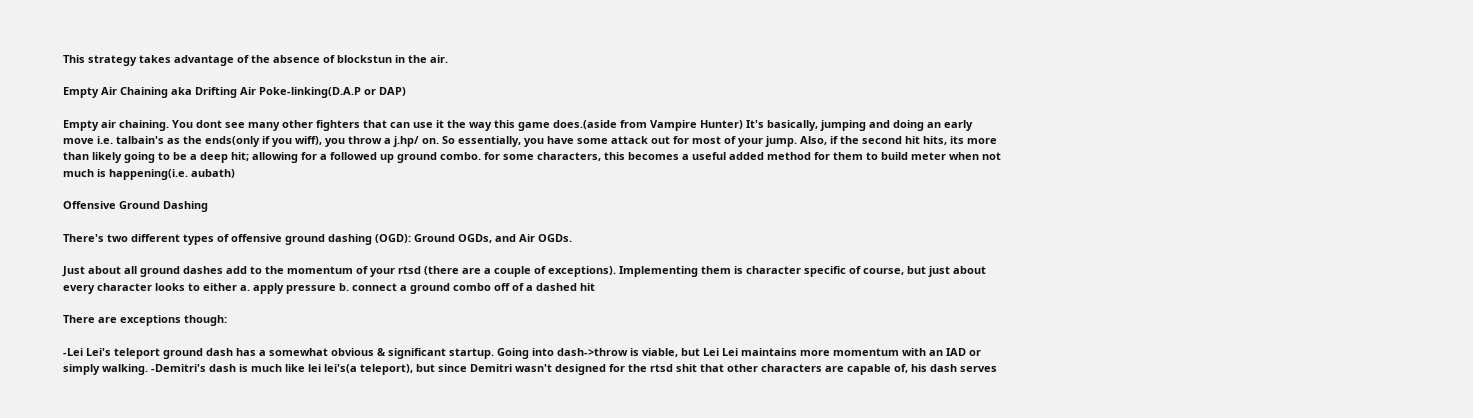This strategy takes advantage of the absence of blockstun in the air.

Empty Air Chaining aka Drifting Air Poke-linking(D.A.P or DAP)

Empty air chaining. You dont see many other fighters that can use it the way this game does.(aside from Vampire Hunter) It's basically, jumping and doing an early move i.e. talbain's as the ends(only if you wiff), you throw a j.hp/ on. So essentially, you have some attack out for most of your jump. Also, if the second hit hits, its more than likely going to be a deep hit; allowing for a followed up ground combo. for some characters, this becomes a useful added method for them to build meter when not much is happening(i.e. aubath)

Offensive Ground Dashing

There's two different types of offensive ground dashing (OGD): Ground OGDs, and Air OGDs.

Just about all ground dashes add to the momentum of your rtsd (there are a couple of exceptions). Implementing them is character specific of course, but just about every character looks to either a. apply pressure b. connect a ground combo off of a dashed hit

There are exceptions though:

-Lei Lei's teleport ground dash has a somewhat obvious & significant startup. Going into dash->throw is viable, but Lei Lei maintains more momentum with an IAD or simply walking. -Demitri's dash is much like lei lei's(a teleport), but since Demitri wasn't designed for the rtsd shit that other characters are capable of, his dash serves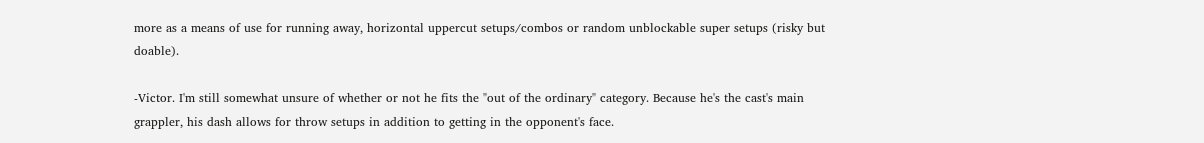more as a means of use for running away, horizontal uppercut setups/combos or random unblockable super setups (risky but doable).

-Victor. I'm still somewhat unsure of whether or not he fits the "out of the ordinary" category. Because he's the cast's main grappler, his dash allows for throw setups in addition to getting in the opponent's face.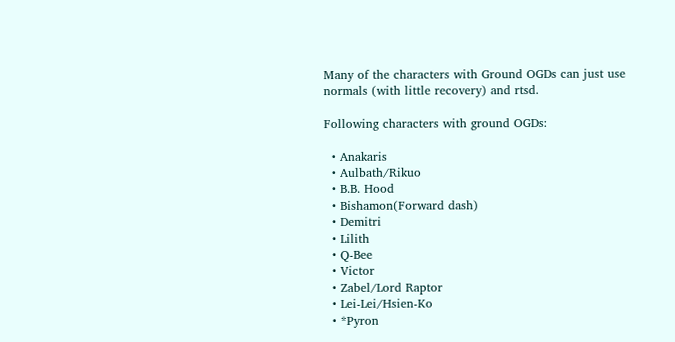Many of the characters with Ground OGDs can just use normals (with little recovery) and rtsd.

Following characters with ground OGDs:

  • Anakaris
  • Aulbath/Rikuo
  • B.B. Hood
  • Bishamon(Forward dash)
  • Demitri
  • Lilith
  • Q-Bee
  • Victor
  • Zabel/Lord Raptor
  • Lei-Lei/Hsien-Ko
  • *Pyron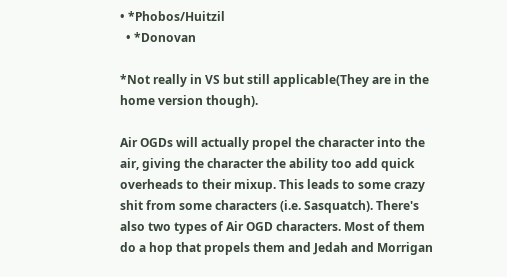• *Phobos/Huitzil
  • *Donovan

*Not really in VS but still applicable(They are in the home version though).

Air OGDs will actually propel the character into the air, giving the character the ability too add quick overheads to their mixup. This leads to some crazy shit from some characters (i.e. Sasquatch). There's also two types of Air OGD characters. Most of them do a hop that propels them and Jedah and Morrigan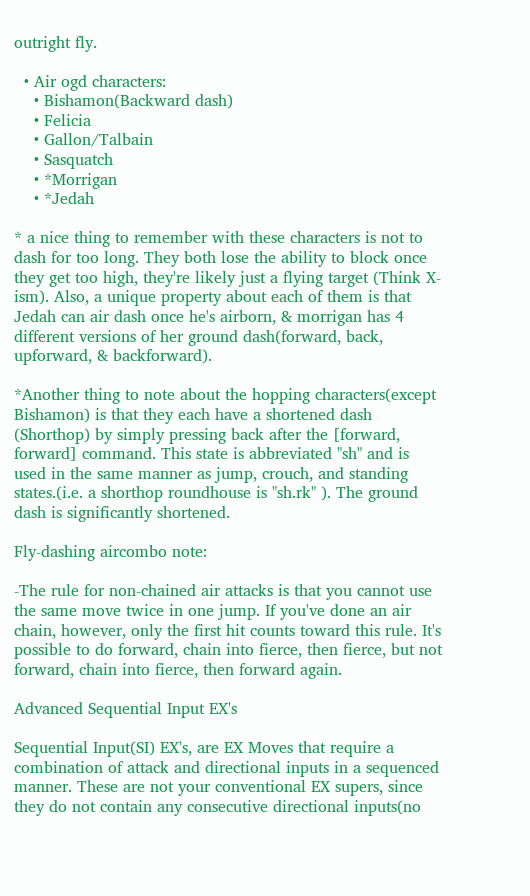outright fly.

  • Air ogd characters:
    • Bishamon(Backward dash)
    • Felicia
    • Gallon/Talbain
    • Sasquatch
    • *Morrigan
    • *Jedah

* a nice thing to remember with these characters is not to dash for too long. They both lose the ability to block once they get too high, they're likely just a flying target (Think X-ism). Also, a unique property about each of them is that Jedah can air dash once he's airborn, & morrigan has 4 different versions of her ground dash(forward, back, upforward, & backforward).

*Another thing to note about the hopping characters(except Bishamon) is that they each have a shortened dash (Shorthop) by simply pressing back after the [forward, forward] command. This state is abbreviated "sh" and is used in the same manner as jump, crouch, and standing states.(i.e. a shorthop roundhouse is "sh.rk" ). The ground dash is significantly shortened.

Fly-dashing aircombo note:

-The rule for non-chained air attacks is that you cannot use the same move twice in one jump. If you've done an air chain, however, only the first hit counts toward this rule. It's possible to do forward, chain into fierce, then fierce, but not forward, chain into fierce, then forward again.

Advanced Sequential Input EX's

Sequential Input(SI) EX's, are EX Moves that require a combination of attack and directional inputs in a sequenced manner. These are not your conventional EX supers, since they do not contain any consecutive directional inputs(no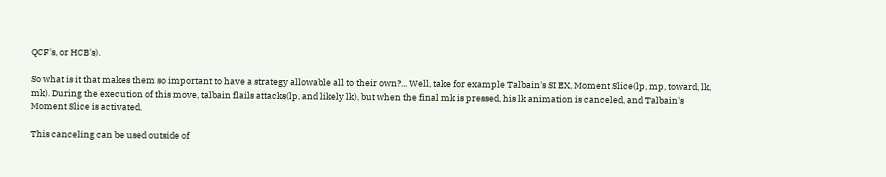QCF's, or HCB's).

So what is it that makes them so important to have a strategy allowable all to their own?... Well, take for example Talbain's SI EX, Moment Slice(lp, mp, toward, lk, mk). During the execution of this move, talbain flails attacks(lp, and likely lk), but when the final mk is pressed, his lk animation is canceled, and Talbain's Moment Slice is activated.

This canceling can be used outside of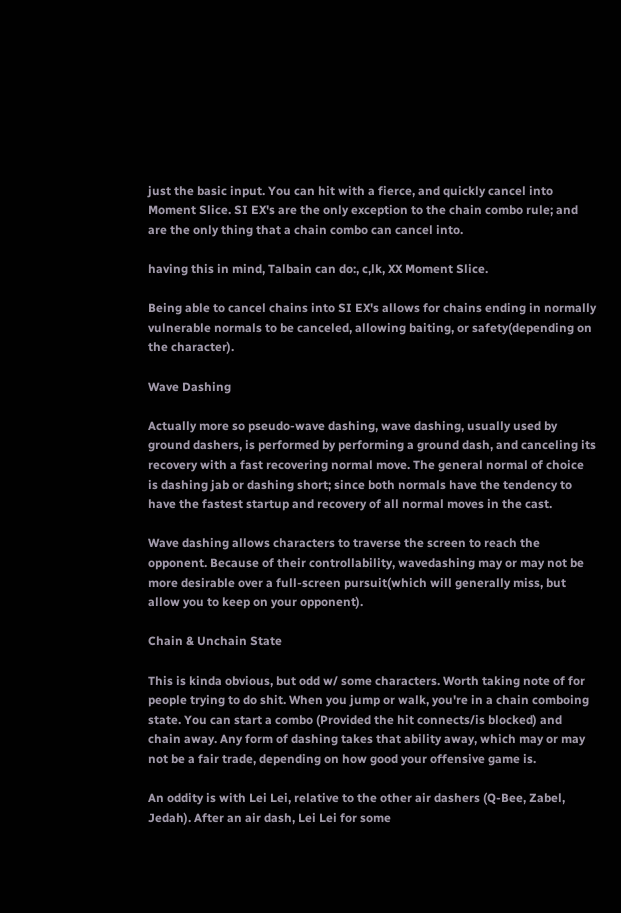just the basic input. You can hit with a fierce, and quickly cancel into Moment Slice. SI EX's are the only exception to the chain combo rule; and are the only thing that a chain combo can cancel into.

having this in mind, Talbain can do:, c,lk, XX Moment Slice.

Being able to cancel chains into SI EX's allows for chains ending in normally vulnerable normals to be canceled, allowing baiting, or safety(depending on the character).

Wave Dashing

Actually more so pseudo-wave dashing, wave dashing, usually used by ground dashers, is performed by performing a ground dash, and canceling its recovery with a fast recovering normal move. The general normal of choice is dashing jab or dashing short; since both normals have the tendency to have the fastest startup and recovery of all normal moves in the cast.

Wave dashing allows characters to traverse the screen to reach the opponent. Because of their controllability, wavedashing may or may not be more desirable over a full-screen pursuit(which will generally miss, but allow you to keep on your opponent).

Chain & Unchain State

This is kinda obvious, but odd w/ some characters. Worth taking note of for people trying to do shit. When you jump or walk, you're in a chain comboing state. You can start a combo (Provided the hit connects/is blocked) and chain away. Any form of dashing takes that ability away, which may or may not be a fair trade, depending on how good your offensive game is.

An oddity is with Lei Lei, relative to the other air dashers (Q-Bee, Zabel, Jedah). After an air dash, Lei Lei for some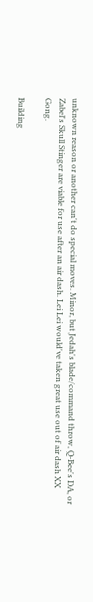unknown reason or another can't do special moves. Minor, but Jedah's blade/command throw, Q-Bee's DA, or Zabel's Skull Stinger are viable for use after an air dash. Lei Lei would've taken great use out of air dash XX Gong.

Building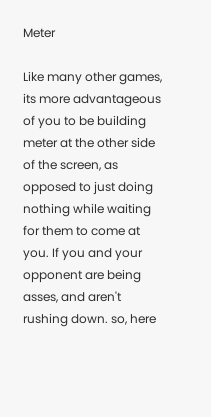Meter

Like many other games, its more advantageous of you to be building meter at the other side of the screen, as opposed to just doing nothing while waiting for them to come at you. If you and your opponent are being asses, and aren't rushing down. so, here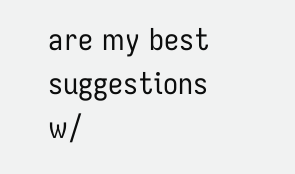are my best suggestions w/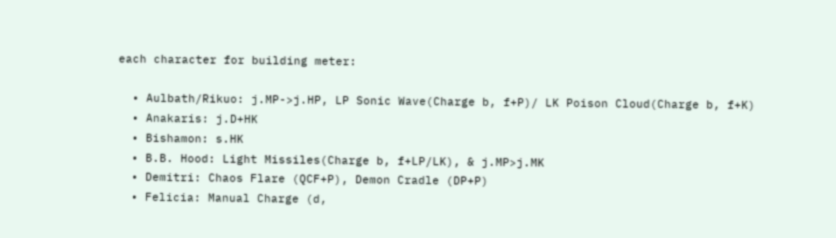each character for building meter:

  • Aulbath/Rikuo: j.MP->j.HP, LP Sonic Wave(Charge b, f+P)/ LK Poison Cloud(Charge b, f+K)
  • Anakaris: j.D+HK
  • Bishamon: s.HK
  • B.B. Hood: Light Missiles(Charge b, f+LP/LK), & j.MP>j.MK
  • Demitri: Chaos Flare (QCF+P), Demon Cradle (DP+P)
  • Felicia: Manual Charge (d,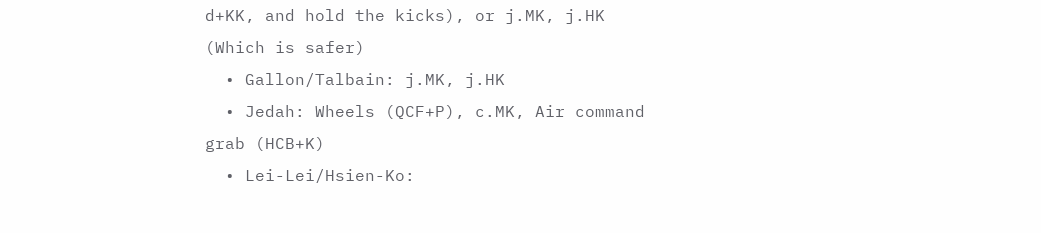d+KK, and hold the kicks), or j.MK, j.HK (Which is safer)
  • Gallon/Talbain: j.MK, j.HK
  • Jedah: Wheels (QCF+P), c.MK, Air command grab (HCB+K)
  • Lei-Lei/Hsien-Ko: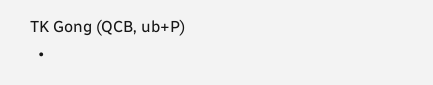TK Gong (QCB, ub+P)
  •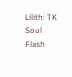Lilith: TK Soul Flash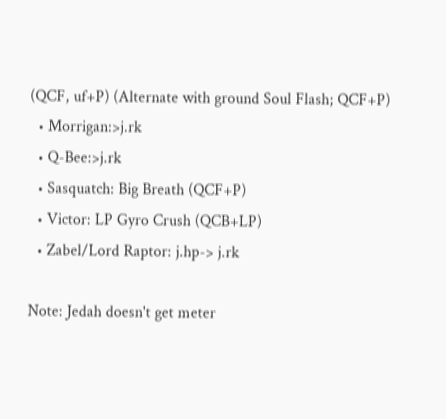(QCF, uf+P) (Alternate with ground Soul Flash; QCF+P)
  • Morrigan:>j.rk
  • Q-Bee:>j.rk
  • Sasquatch: Big Breath (QCF+P)
  • Victor: LP Gyro Crush (QCB+LP)
  • Zabel/Lord Raptor: j.hp-> j.rk

Note: Jedah doesn't get meter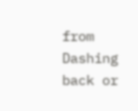from Dashing back or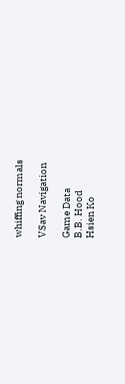whiffing normals

VSav Navigation

Game Data
B.B. Hood
Hsien Ko